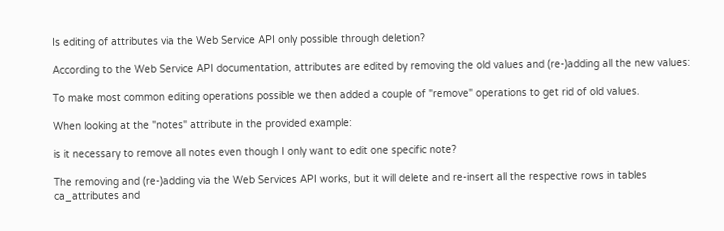Is editing of attributes via the Web Service API only possible through deletion?

According to the Web Service API documentation, attributes are edited by removing the old values and (re-)adding all the new values:

To make most common editing operations possible we then added a couple of "remove" operations to get rid of old values.

When looking at the "notes" attribute in the provided example:

is it necessary to remove all notes even though I only want to edit one specific note?

The removing and (re-)adding via the Web Services API works, but it will delete and re-insert all the respective rows in tables ca_attributes and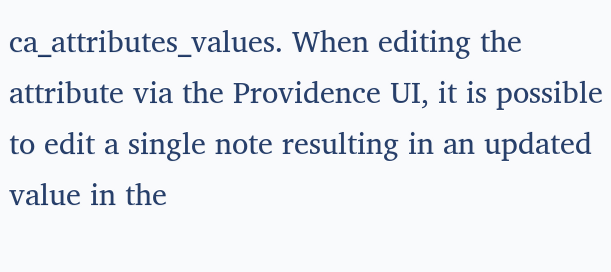ca_attributes_values. When editing the attribute via the Providence UI, it is possible to edit a single note resulting in an updated value in the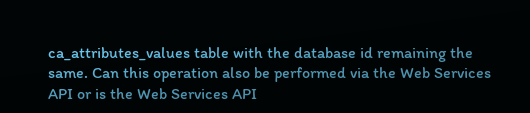ca_attributes_values table with the database id remaining the same. Can this operation also be performed via the Web Services API or is the Web Services API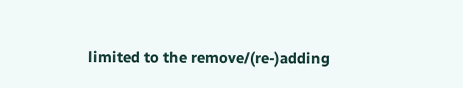limited to the remove/(re-)adding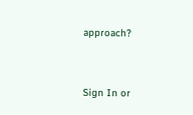approach?


Sign In or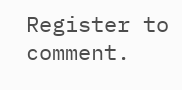Register to comment.